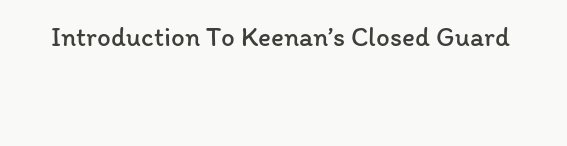Introduction To Keenan’s Closed Guard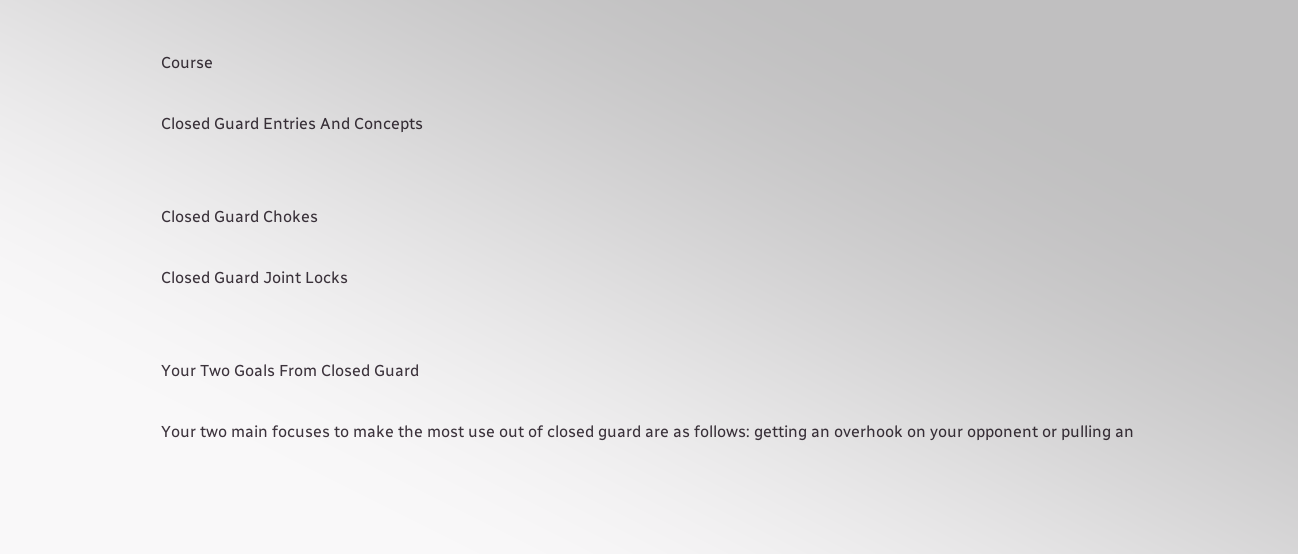Course

Closed Guard Entries And Concepts


Closed Guard Chokes

Closed Guard Joint Locks


Your Two Goals From Closed Guard

Your two main focuses to make the most use out of closed guard are as follows: getting an overhook on your opponent or pulling an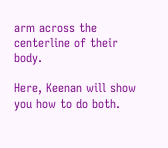arm across the centerline of their body.

Here, Keenan will show you how to do both.